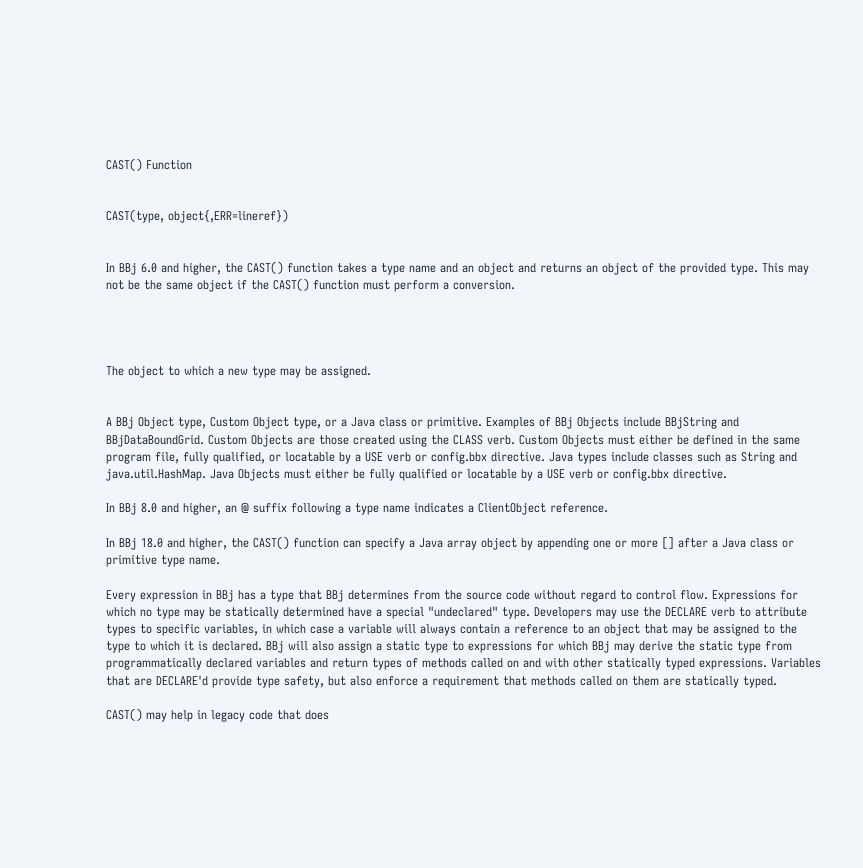CAST() Function


CAST(type, object{,ERR=lineref})


In BBj 6.0 and higher, the CAST() function takes a type name and an object and returns an object of the provided type. This may not be the same object if the CAST() function must perform a conversion.




The object to which a new type may be assigned.


A BBj Object type, Custom Object type, or a Java class or primitive. Examples of BBj Objects include BBjString and BBjDataBoundGrid. Custom Objects are those created using the CLASS verb. Custom Objects must either be defined in the same program file, fully qualified, or locatable by a USE verb or config.bbx directive. Java types include classes such as String and java.util.HashMap. Java Objects must either be fully qualified or locatable by a USE verb or config.bbx directive.

In BBj 8.0 and higher, an @ suffix following a type name indicates a ClientObject reference.

In BBj 18.0 and higher, the CAST() function can specify a Java array object by appending one or more [] after a Java class or primitive type name.

Every expression in BBj has a type that BBj determines from the source code without regard to control flow. Expressions for which no type may be statically determined have a special "undeclared" type. Developers may use the DECLARE verb to attribute types to specific variables, in which case a variable will always contain a reference to an object that may be assigned to the type to which it is declared. BBj will also assign a static type to expressions for which BBj may derive the static type from programmatically declared variables and return types of methods called on and with other statically typed expressions. Variables that are DECLARE'd provide type safety, but also enforce a requirement that methods called on them are statically typed.

CAST() may help in legacy code that does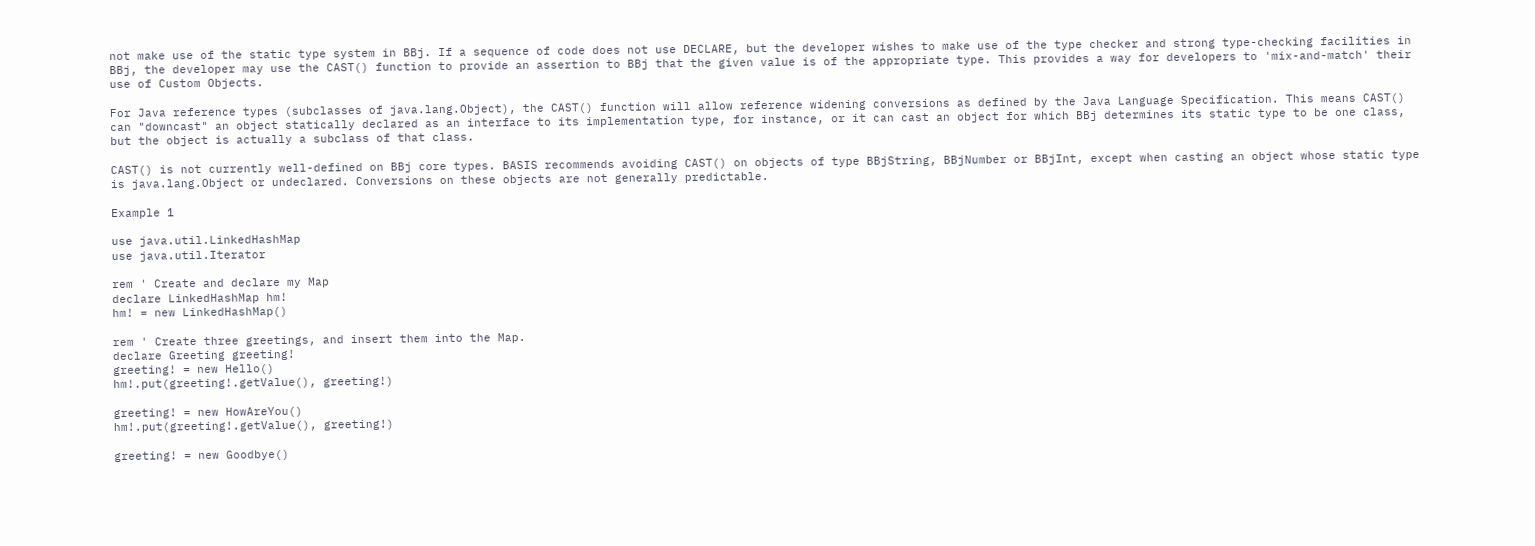not make use of the static type system in BBj. If a sequence of code does not use DECLARE, but the developer wishes to make use of the type checker and strong type-checking facilities in BBj, the developer may use the CAST() function to provide an assertion to BBj that the given value is of the appropriate type. This provides a way for developers to 'mix-and-match' their use of Custom Objects.

For Java reference types (subclasses of java.lang.Object), the CAST() function will allow reference widening conversions as defined by the Java Language Specification. This means CAST() can "downcast" an object statically declared as an interface to its implementation type, for instance, or it can cast an object for which BBj determines its static type to be one class, but the object is actually a subclass of that class.

CAST() is not currently well-defined on BBj core types. BASIS recommends avoiding CAST() on objects of type BBjString, BBjNumber or BBjInt, except when casting an object whose static type is java.lang.Object or undeclared. Conversions on these objects are not generally predictable.

Example 1

use java.util.LinkedHashMap
use java.util.Iterator

rem ' Create and declare my Map
declare LinkedHashMap hm!
hm! = new LinkedHashMap()

rem ' Create three greetings, and insert them into the Map.
declare Greeting greeting!
greeting! = new Hello()
hm!.put(greeting!.getValue(), greeting!)

greeting! = new HowAreYou()
hm!.put(greeting!.getValue(), greeting!)

greeting! = new Goodbye()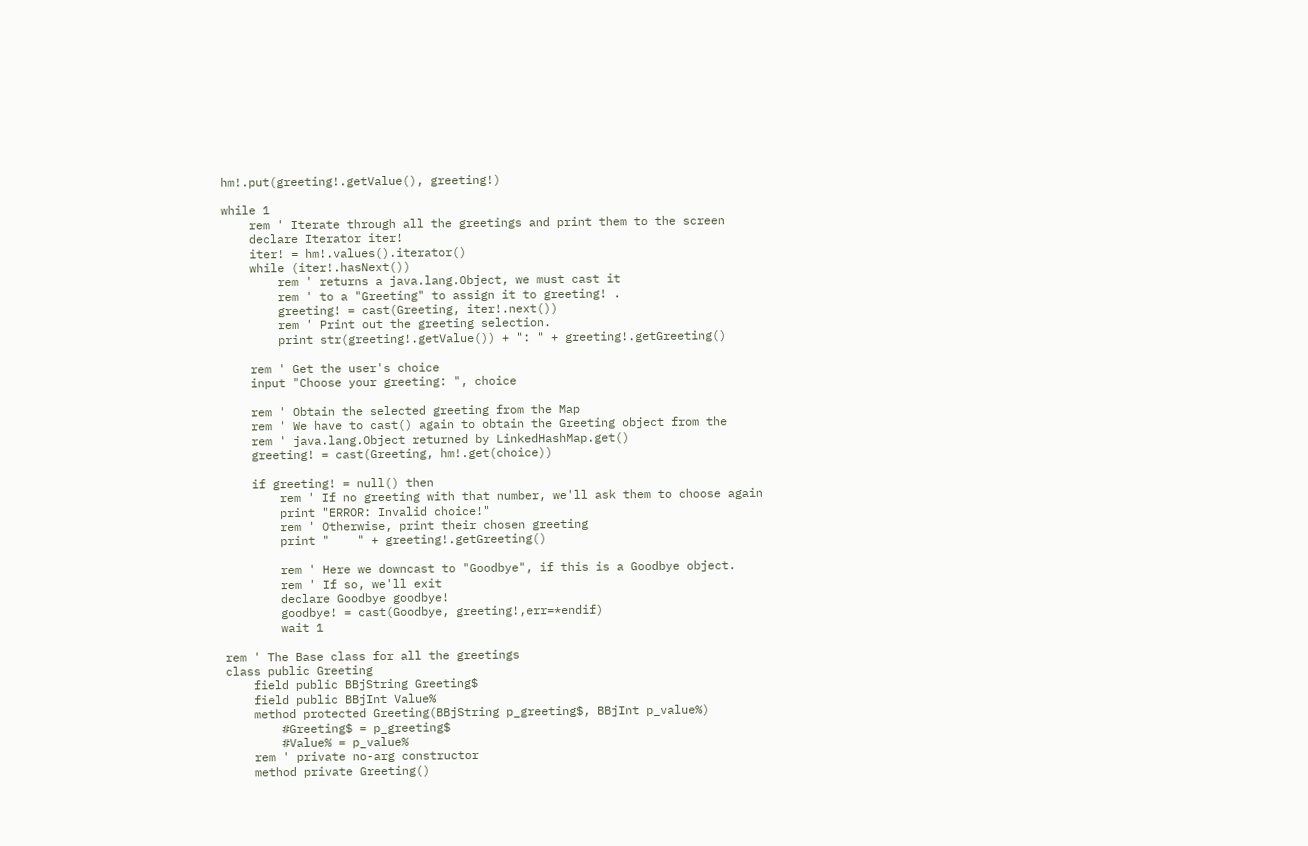hm!.put(greeting!.getValue(), greeting!)

while 1
    rem ' Iterate through all the greetings and print them to the screen
    declare Iterator iter!
    iter! = hm!.values().iterator()
    while (iter!.hasNext())
        rem ' returns a java.lang.Object, we must cast it
        rem ' to a "Greeting" to assign it to greeting! .
        greeting! = cast(Greeting, iter!.next())
        rem ' Print out the greeting selection.
        print str(greeting!.getValue()) + ": " + greeting!.getGreeting()

    rem ' Get the user's choice
    input "Choose your greeting: ", choice

    rem ' Obtain the selected greeting from the Map
    rem ' We have to cast() again to obtain the Greeting object from the
    rem ' java.lang.Object returned by LinkedHashMap.get()
    greeting! = cast(Greeting, hm!.get(choice))

    if greeting! = null() then
        rem ' If no greeting with that number, we'll ask them to choose again
        print "ERROR: Invalid choice!"
        rem ' Otherwise, print their chosen greeting
        print "    " + greeting!.getGreeting()

        rem ' Here we downcast to "Goodbye", if this is a Goodbye object.
        rem ' If so, we'll exit
        declare Goodbye goodbye!
        goodbye! = cast(Goodbye, greeting!,err=*endif)
        wait 1

rem ' The Base class for all the greetings
class public Greeting
    field public BBjString Greeting$
    field public BBjInt Value%
    method protected Greeting(BBjString p_greeting$, BBjInt p_value%)
        #Greeting$ = p_greeting$
        #Value% = p_value%
    rem ' private no-arg constructor
    method private Greeting()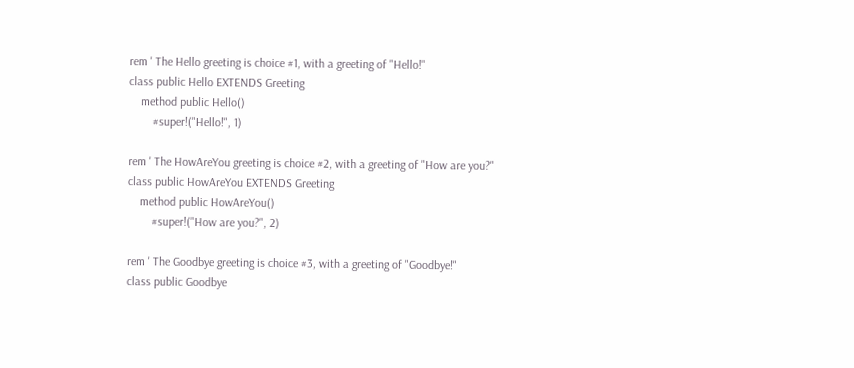rem ' The Hello greeting is choice #1, with a greeting of "Hello!"
class public Hello EXTENDS Greeting
    method public Hello()
        #super!("Hello!", 1)

rem ' The HowAreYou greeting is choice #2, with a greeting of "How are you?"
class public HowAreYou EXTENDS Greeting
    method public HowAreYou()
        #super!("How are you?", 2)

rem ' The Goodbye greeting is choice #3, with a greeting of "Goodbye!"
class public Goodbye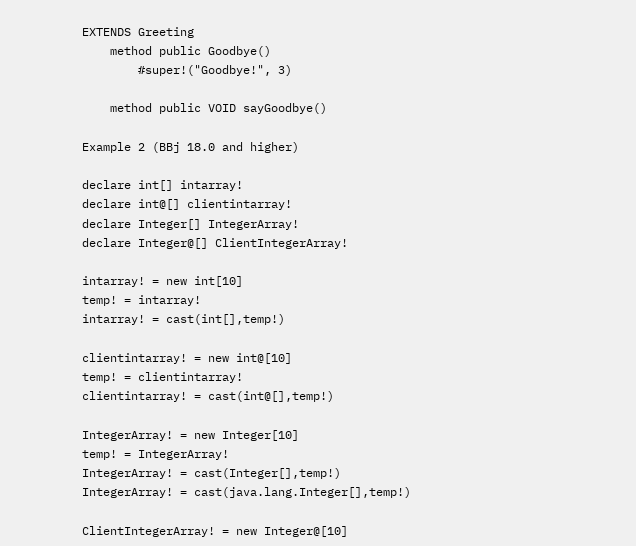EXTENDS Greeting
    method public Goodbye()
        #super!("Goodbye!", 3)

    method public VOID sayGoodbye()

Example 2 (BBj 18.0 and higher)

declare int[] intarray!
declare int@[] clientintarray!
declare Integer[] IntegerArray!
declare Integer@[] ClientIntegerArray!

intarray! = new int[10]
temp! = intarray!
intarray! = cast(int[],temp!)

clientintarray! = new int@[10]
temp! = clientintarray!
clientintarray! = cast(int@[],temp!)

IntegerArray! = new Integer[10]
temp! = IntegerArray!
IntegerArray! = cast(Integer[],temp!)
IntegerArray! = cast(java.lang.Integer[],temp!)

ClientIntegerArray! = new Integer@[10]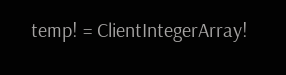temp! = ClientIntegerArray!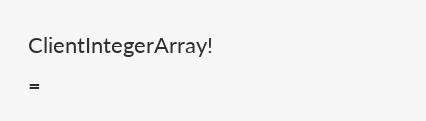ClientIntegerArray! =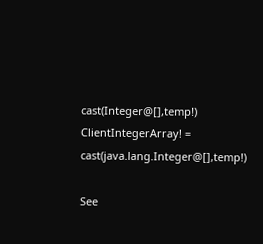cast(Integer@[],temp!)
ClientIntegerArray! = cast(java.lang.Integer@[],temp!)

See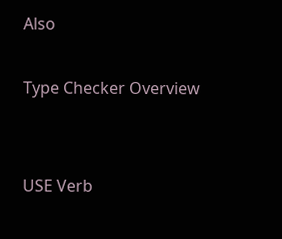Also

Type Checker Overview


USE Verb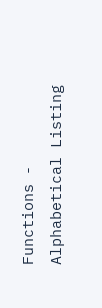Functions - Alphabetical Listing